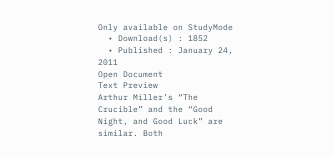Only available on StudyMode
  • Download(s) : 1852
  • Published : January 24, 2011
Open Document
Text Preview
Arthur Miller’s “The Crucible” and the “Good Night, and Good Luck” are similar. Both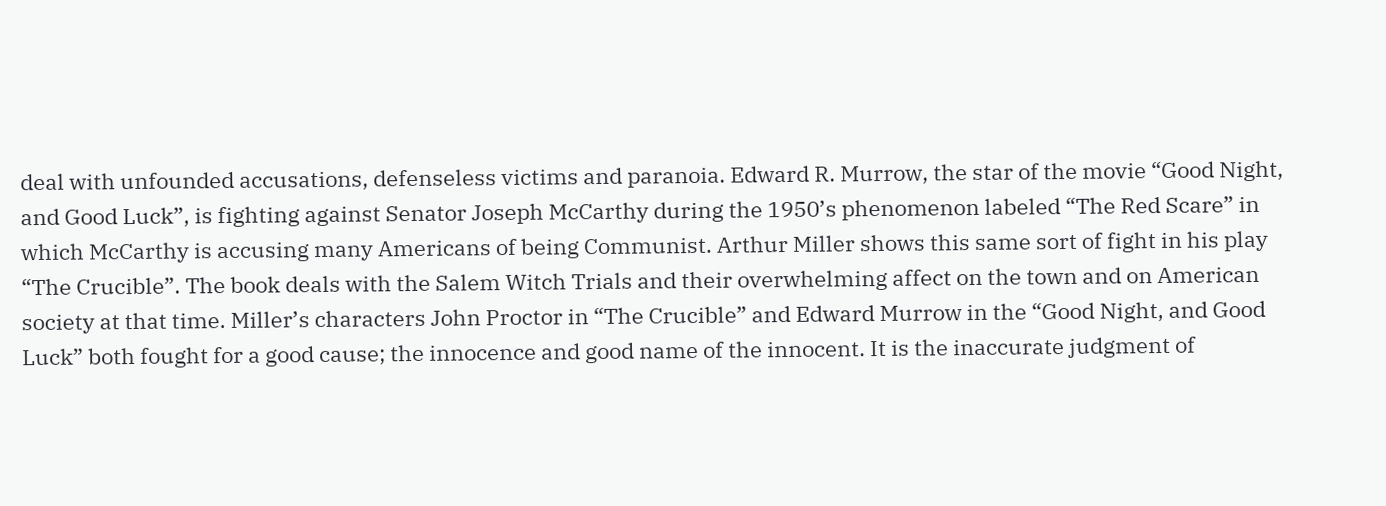deal with unfounded accusations, defenseless victims and paranoia. Edward R. Murrow, the star of the movie “Good Night, and Good Luck”, is fighting against Senator Joseph McCarthy during the 1950’s phenomenon labeled “The Red Scare” in which McCarthy is accusing many Americans of being Communist. Arthur Miller shows this same sort of fight in his play “The Crucible”. The book deals with the Salem Witch Trials and their overwhelming affect on the town and on American society at that time. Miller’s characters John Proctor in “The Crucible” and Edward Murrow in the “Good Night, and Good Luck” both fought for a good cause; the innocence and good name of the innocent. It is the inaccurate judgment of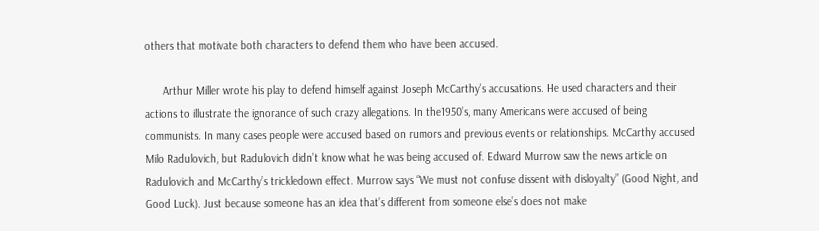others that motivate both characters to defend them who have been accused.

      Arthur Miller wrote his play to defend himself against Joseph McCarthy’s accusations. He used characters and their actions to illustrate the ignorance of such crazy allegations. In the1950’s, many Americans were accused of being communists. In many cases people were accused based on rumors and previous events or relationships. McCarthy accused Milo Radulovich, but Radulovich didn’t know what he was being accused of. Edward Murrow saw the news article on Radulovich and McCarthy’s trickledown effect. Murrow says “We must not confuse dissent with disloyalty” (Good Night, and Good Luck). Just because someone has an idea that’s different from someone else’s does not make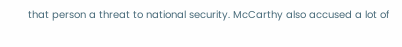that person a threat to national security. McCarthy also accused a lot of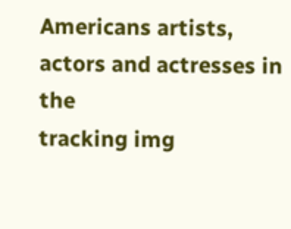Americans artists, actors and actresses in the
tracking img